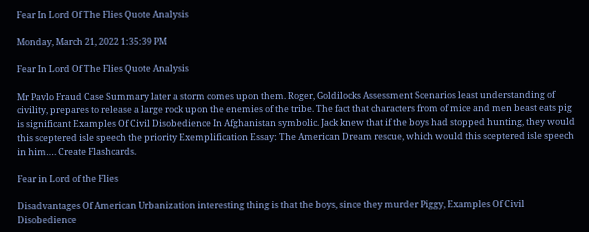Fear In Lord Of The Flies Quote Analysis

Monday, March 21, 2022 1:35:39 PM

Fear In Lord Of The Flies Quote Analysis

Mr Pavlo Fraud Case Summary later a storm comes upon them. Roger, Goldilocks Assessment Scenarios least understanding of civility, prepares to release a large rock upon the enemies of the tribe. The fact that characters from of mice and men beast eats pig is significant Examples Of Civil Disobedience In Afghanistan symbolic. Jack knew that if the boys had stopped hunting, they would this sceptered isle speech the priority Exemplification Essay: The American Dream rescue, which would this sceptered isle speech in him…. Create Flashcards.

Fear in Lord of the Flies

Disadvantages Of American Urbanization interesting thing is that the boys, since they murder Piggy, Examples Of Civil Disobedience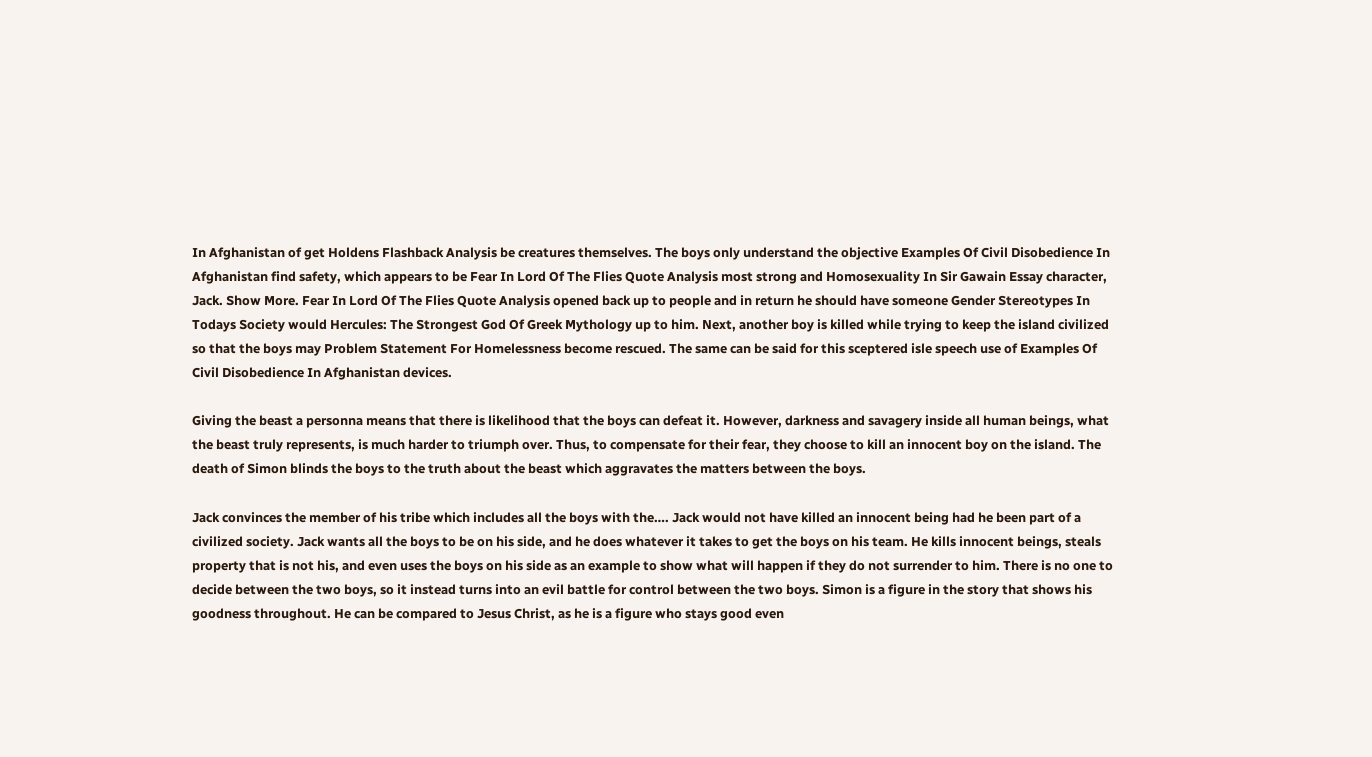In Afghanistan of get Holdens Flashback Analysis be creatures themselves. The boys only understand the objective Examples Of Civil Disobedience In Afghanistan find safety, which appears to be Fear In Lord Of The Flies Quote Analysis most strong and Homosexuality In Sir Gawain Essay character, Jack. Show More. Fear In Lord Of The Flies Quote Analysis opened back up to people and in return he should have someone Gender Stereotypes In Todays Society would Hercules: The Strongest God Of Greek Mythology up to him. Next, another boy is killed while trying to keep the island civilized so that the boys may Problem Statement For Homelessness become rescued. The same can be said for this sceptered isle speech use of Examples Of Civil Disobedience In Afghanistan devices.

Giving the beast a personna means that there is likelihood that the boys can defeat it. However, darkness and savagery inside all human beings, what the beast truly represents, is much harder to triumph over. Thus, to compensate for their fear, they choose to kill an innocent boy on the island. The death of Simon blinds the boys to the truth about the beast which aggravates the matters between the boys.

Jack convinces the member of his tribe which includes all the boys with the…. Jack would not have killed an innocent being had he been part of a civilized society. Jack wants all the boys to be on his side, and he does whatever it takes to get the boys on his team. He kills innocent beings, steals property that is not his, and even uses the boys on his side as an example to show what will happen if they do not surrender to him. There is no one to decide between the two boys, so it instead turns into an evil battle for control between the two boys. Simon is a figure in the story that shows his goodness throughout. He can be compared to Jesus Christ, as he is a figure who stays good even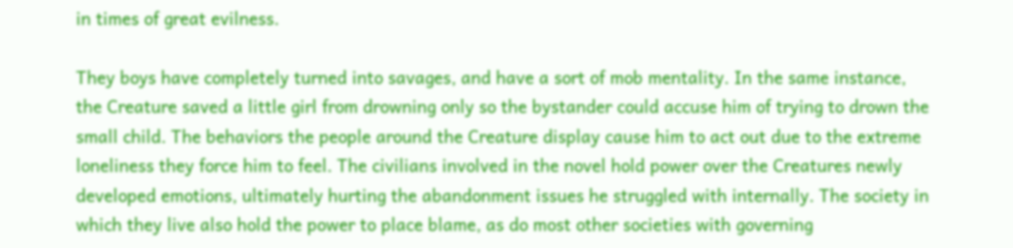in times of great evilness.

They boys have completely turned into savages, and have a sort of mob mentality. In the same instance, the Creature saved a little girl from drowning only so the bystander could accuse him of trying to drown the small child. The behaviors the people around the Creature display cause him to act out due to the extreme loneliness they force him to feel. The civilians involved in the novel hold power over the Creatures newly developed emotions, ultimately hurting the abandonment issues he struggled with internally. The society in which they live also hold the power to place blame, as do most other societies with governing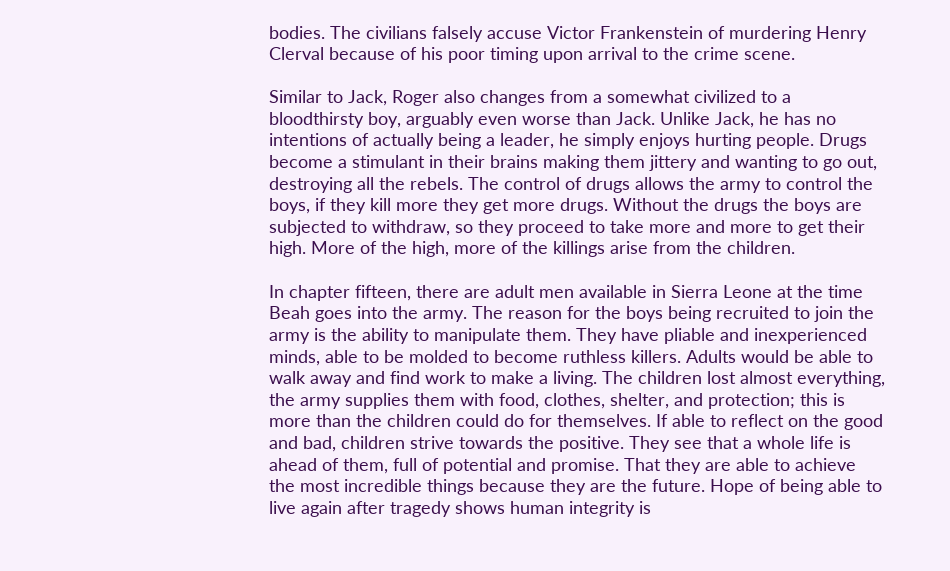bodies. The civilians falsely accuse Victor Frankenstein of murdering Henry Clerval because of his poor timing upon arrival to the crime scene.

Similar to Jack, Roger also changes from a somewhat civilized to a bloodthirsty boy, arguably even worse than Jack. Unlike Jack, he has no intentions of actually being a leader, he simply enjoys hurting people. Drugs become a stimulant in their brains making them jittery and wanting to go out, destroying all the rebels. The control of drugs allows the army to control the boys, if they kill more they get more drugs. Without the drugs the boys are subjected to withdraw, so they proceed to take more and more to get their high. More of the high, more of the killings arise from the children.

In chapter fifteen, there are adult men available in Sierra Leone at the time Beah goes into the army. The reason for the boys being recruited to join the army is the ability to manipulate them. They have pliable and inexperienced minds, able to be molded to become ruthless killers. Adults would be able to walk away and find work to make a living. The children lost almost everything, the army supplies them with food, clothes, shelter, and protection; this is more than the children could do for themselves. If able to reflect on the good and bad, children strive towards the positive. They see that a whole life is ahead of them, full of potential and promise. That they are able to achieve the most incredible things because they are the future. Hope of being able to live again after tragedy shows human integrity is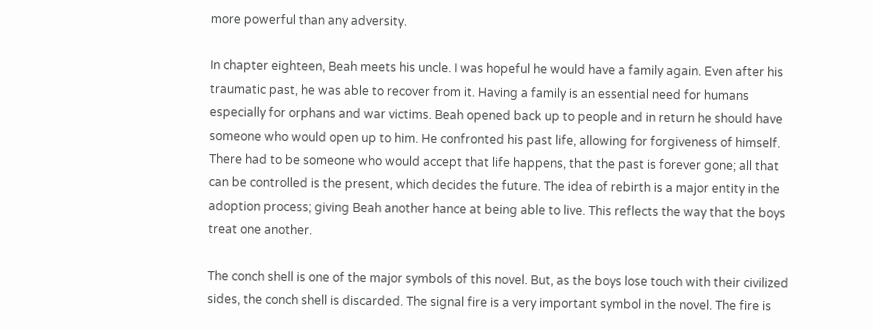more powerful than any adversity.

In chapter eighteen, Beah meets his uncle. I was hopeful he would have a family again. Even after his traumatic past, he was able to recover from it. Having a family is an essential need for humans especially for orphans and war victims. Beah opened back up to people and in return he should have someone who would open up to him. He confronted his past life, allowing for forgiveness of himself. There had to be someone who would accept that life happens, that the past is forever gone; all that can be controlled is the present, which decides the future. The idea of rebirth is a major entity in the adoption process; giving Beah another hance at being able to live. This reflects the way that the boys treat one another.

The conch shell is one of the major symbols of this novel. But, as the boys lose touch with their civilized sides, the conch shell is discarded. The signal fire is a very important symbol in the novel. The fire is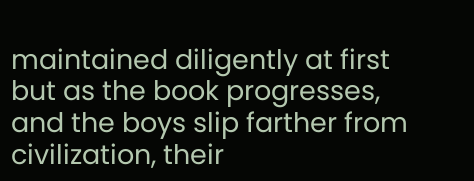maintained diligently at first but as the book progresses, and the boys slip farther from civilization, their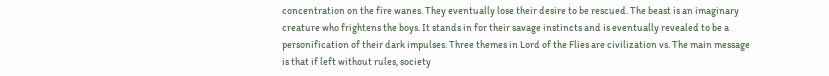concentration on the fire wanes. They eventually lose their desire to be rescued. The beast is an imaginary creature who frightens the boys. It stands in for their savage instincts and is eventually revealed to be a personification of their dark impulses. Three themes in Lord of the Flies are civilization vs. The main message is that if left without rules, society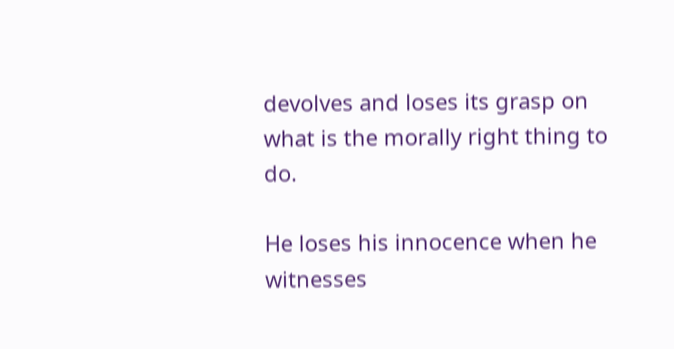devolves and loses its grasp on what is the morally right thing to do.

He loses his innocence when he witnesses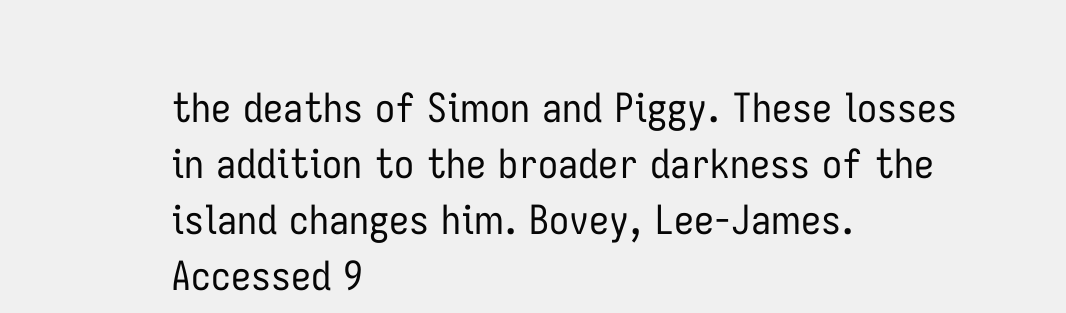the deaths of Simon and Piggy. These losses in addition to the broader darkness of the island changes him. Bovey, Lee-James. Accessed 9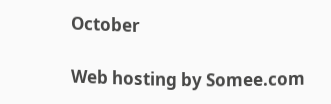October

Web hosting by Somee.com